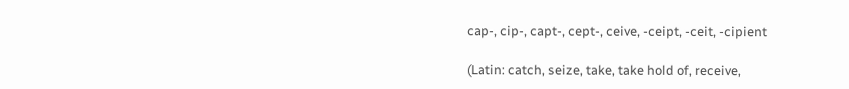cap-, cip-, capt-, cept-, ceive, -ceipt, -ceit, -cipient

(Latin: catch, seize, take, take hold of, receive,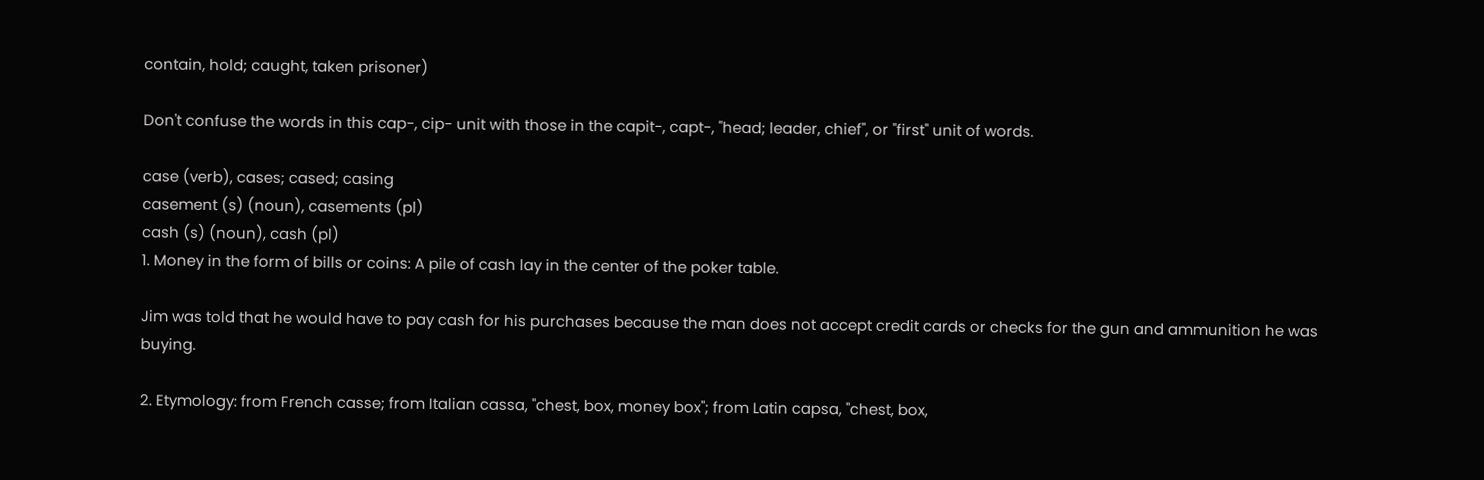contain, hold; caught, taken prisoner)

Don't confuse the words in this cap-, cip- unit with those in the capit-, capt-, "head; leader, chief", or "first" unit of words.

case (verb), cases; cased; casing
casement (s) (noun), casements (pl)
cash (s) (noun), cash (pl)
1. Money in the form of bills or coins: A pile of cash lay in the center of the poker table.

Jim was told that he would have to pay cash for his purchases because the man does not accept credit cards or checks for the gun and ammunition he was buying.

2. Etymology: from French casse; from Italian cassa, "chest, box, money box"; from Latin capsa, "chest, box,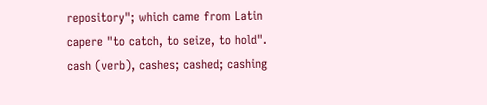repository"; which came from Latin capere "to catch, to seize, to hold".
cash (verb), cashes; cashed; cashing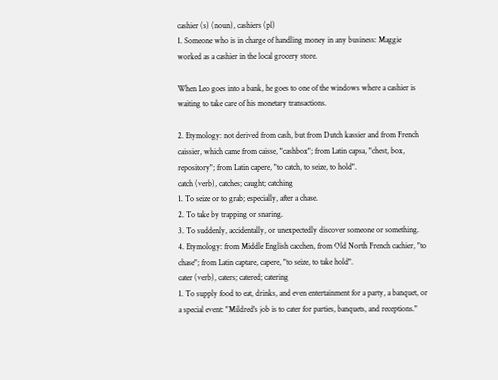cashier (s) (noun), cashiers (pl)
1. Someone who is in charge of handling money in any business: Maggie worked as a cashier in the local grocery store.

When Leo goes into a bank, he goes to one of the windows where a cashier is waiting to take care of his monetary transactions.

2. Etymology: not derived from cash, but from Dutch kassier and from French caissier, which came from caisse, "cashbox"; from Latin capsa, "chest, box, repository"; from Latin capere, "to catch, to seize, to hold".
catch (verb), catches; caught; catching
1. To seize or to grab; especially, after a chase.
2. To take by trapping or snaring.
3. To suddenly, accidentally, or unexpectedly discover someone or something.
4. Etymology: from Middle English cacchen, from Old North French cachier, "to chase"; from Latin captare, capere, "to seize, to take hold".
cater (verb), caters; catered; catering
1. To supply food to eat, drinks, and even entertainment for a party, a banquet, or a special event: "Mildred's job is to cater for parties, banquets, and receptions."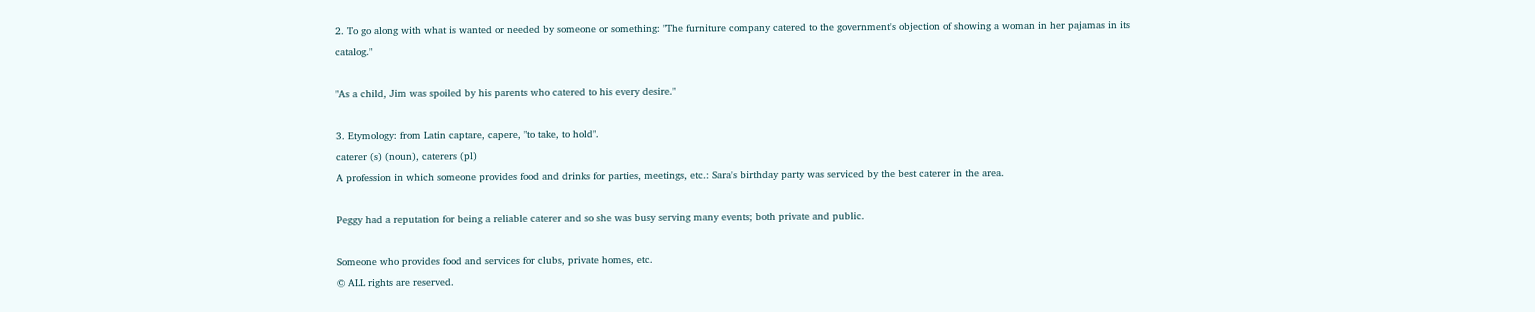2. To go along with what is wanted or needed by someone or something: "The furniture company catered to the government's objection of showing a woman in her pajamas in its catalog."

"As a child, Jim was spoiled by his parents who catered to his every desire."

3. Etymology: from Latin captare, capere, "to take, to hold".
caterer (s) (noun), caterers (pl)
A profession in which someone provides food and drinks for parties, meetings, etc.: Sara's birthday party was serviced by the best caterer in the area.

Peggy had a reputation for being a reliable caterer and so she was busy serving many events; both private and public.

Someone who provides food and services for clubs, private homes, etc.
© ALL rights are reserved.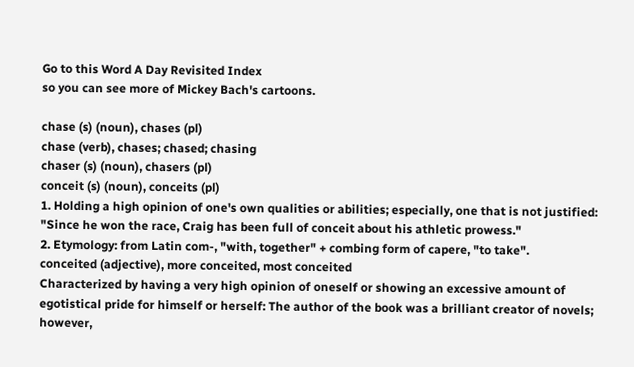Go to this Word A Day Revisited Index
so you can see more of Mickey Bach's cartoons.

chase (s) (noun), chases (pl)
chase (verb), chases; chased; chasing
chaser (s) (noun), chasers (pl)
conceit (s) (noun), conceits (pl)
1. Holding a high opinion of one's own qualities or abilities; especially, one that is not justified: "Since he won the race, Craig has been full of conceit about his athletic prowess."
2. Etymology: from Latin com-, "with, together" + combing form of capere, "to take".
conceited (adjective), more conceited, most conceited
Characterized by having a very high opinion of oneself or showing an excessive amount of egotistical pride for himself or herself: The author of the book was a brilliant creator of novels; however,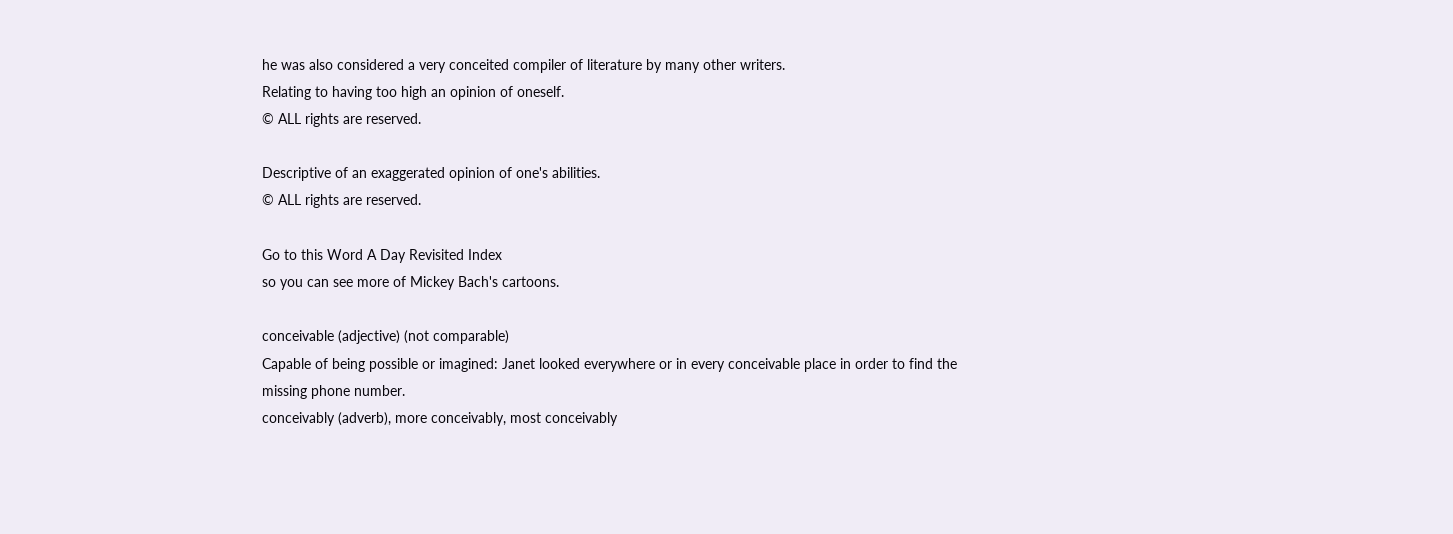he was also considered a very conceited compiler of literature by many other writers.
Relating to having too high an opinion of oneself.
© ALL rights are reserved.

Descriptive of an exaggerated opinion of one's abilities.
© ALL rights are reserved.

Go to this Word A Day Revisited Index
so you can see more of Mickey Bach's cartoons.

conceivable (adjective) (not comparable)
Capable of being possible or imagined: Janet looked everywhere or in every conceivable place in order to find the missing phone number.
conceivably (adverb), more conceivably, most conceivably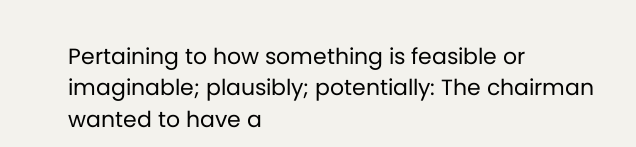Pertaining to how something is feasible or imaginable; plausibly; potentially: The chairman wanted to have a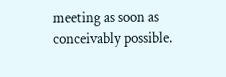meeting as soon as conceivably possible.